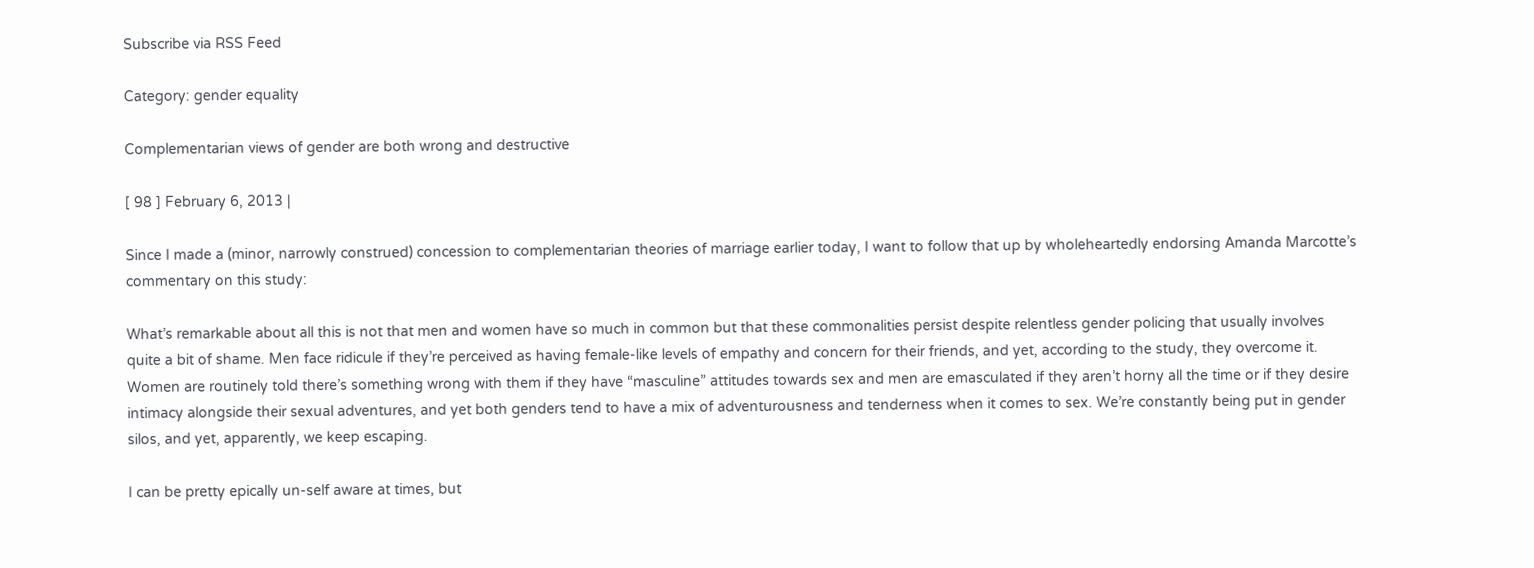Subscribe via RSS Feed

Category: gender equality

Complementarian views of gender are both wrong and destructive

[ 98 ] February 6, 2013 |

Since I made a (minor, narrowly construed) concession to complementarian theories of marriage earlier today, I want to follow that up by wholeheartedly endorsing Amanda Marcotte’s commentary on this study:

What’s remarkable about all this is not that men and women have so much in common but that these commonalities persist despite relentless gender policing that usually involves quite a bit of shame. Men face ridicule if they’re perceived as having female-like levels of empathy and concern for their friends, and yet, according to the study, they overcome it. Women are routinely told there’s something wrong with them if they have “masculine” attitudes towards sex and men are emasculated if they aren’t horny all the time or if they desire intimacy alongside their sexual adventures, and yet both genders tend to have a mix of adventurousness and tenderness when it comes to sex. We’re constantly being put in gender silos, and yet, apparently, we keep escaping.

I can be pretty epically un-self aware at times, but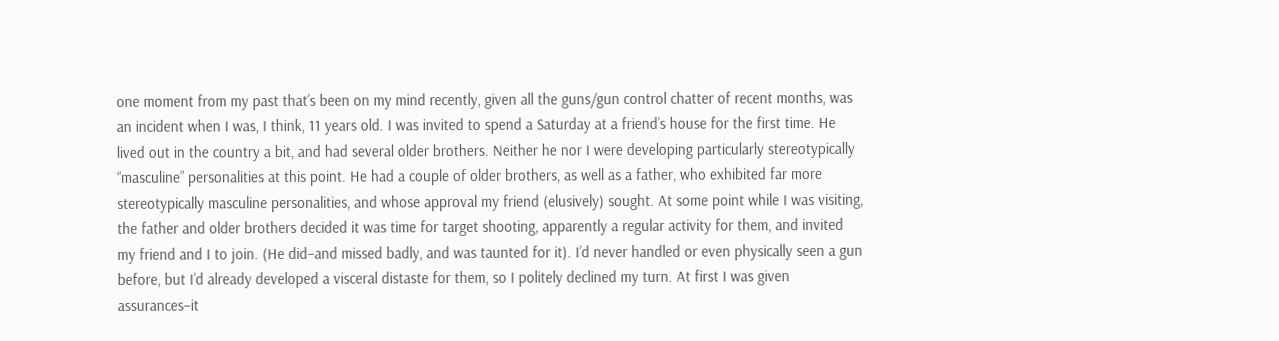one moment from my past that’s been on my mind recently, given all the guns/gun control chatter of recent months, was an incident when I was, I think, 11 years old. I was invited to spend a Saturday at a friend’s house for the first time. He lived out in the country a bit, and had several older brothers. Neither he nor I were developing particularly stereotypically “masculine” personalities at this point. He had a couple of older brothers, as well as a father, who exhibited far more stereotypically masculine personalities, and whose approval my friend (elusively) sought. At some point while I was visiting, the father and older brothers decided it was time for target shooting, apparently a regular activity for them, and invited my friend and I to join. (He did–and missed badly, and was taunted for it). I’d never handled or even physically seen a gun before, but I’d already developed a visceral distaste for them, so I politely declined my turn. At first I was given assurances–it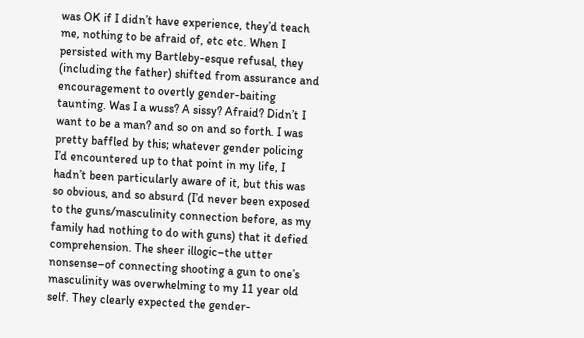was OK if I didn’t have experience, they’d teach me, nothing to be afraid of, etc etc. When I persisted with my Bartleby-esque refusal, they (including the father) shifted from assurance and encouragement to overtly gender-baiting taunting. Was I a wuss? A sissy? Afraid? Didn’t I want to be a man? and so on and so forth. I was pretty baffled by this; whatever gender policing I’d encountered up to that point in my life, I hadn’t been particularly aware of it, but this was so obvious, and so absurd (I’d never been exposed to the guns/masculinity connection before, as my family had nothing to do with guns) that it defied comprehension. The sheer illogic–the utter nonsense–of connecting shooting a gun to one’s masculinity was overwhelming to my 11 year old self. They clearly expected the gender-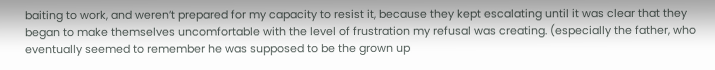baiting to work, and weren’t prepared for my capacity to resist it, because they kept escalating until it was clear that they began to make themselves uncomfortable with the level of frustration my refusal was creating. (especially the father, who eventually seemed to remember he was supposed to be the grown up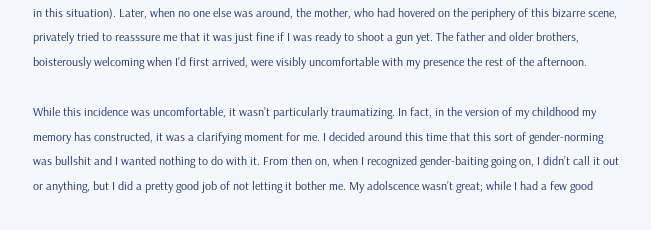in this situation). Later, when no one else was around, the mother, who had hovered on the periphery of this bizarre scene, privately tried to reasssure me that it was just fine if I was ready to shoot a gun yet. The father and older brothers, boisterously welcoming when I’d first arrived, were visibly uncomfortable with my presence the rest of the afternoon.

While this incidence was uncomfortable, it wasn’t particularly traumatizing. In fact, in the version of my childhood my memory has constructed, it was a clarifying moment for me. I decided around this time that this sort of gender-norming was bullshit and I wanted nothing to do with it. From then on, when I recognized gender-baiting going on, I didn’t call it out or anything, but I did a pretty good job of not letting it bother me. My adolscence wasn’t great; while I had a few good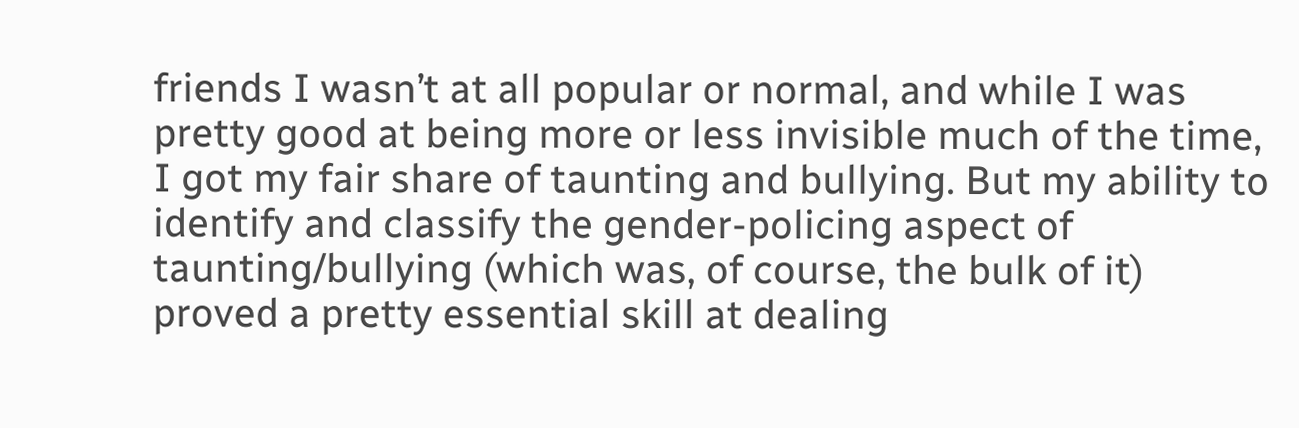friends I wasn’t at all popular or normal, and while I was pretty good at being more or less invisible much of the time, I got my fair share of taunting and bullying. But my ability to identify and classify the gender-policing aspect of taunting/bullying (which was, of course, the bulk of it) proved a pretty essential skill at dealing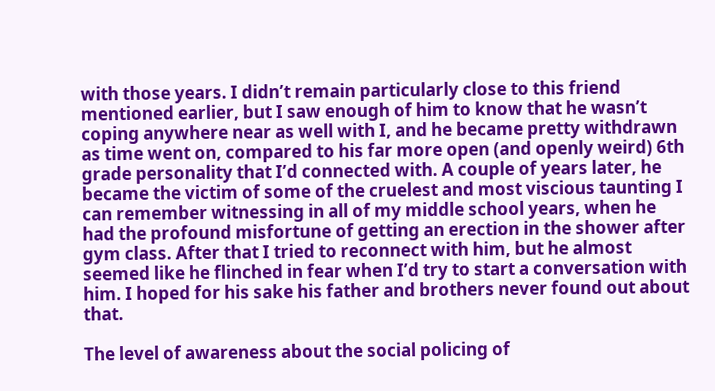with those years. I didn’t remain particularly close to this friend mentioned earlier, but I saw enough of him to know that he wasn’t coping anywhere near as well with I, and he became pretty withdrawn as time went on, compared to his far more open (and openly weird) 6th grade personality that I’d connected with. A couple of years later, he became the victim of some of the cruelest and most viscious taunting I can remember witnessing in all of my middle school years, when he had the profound misfortune of getting an erection in the shower after gym class. After that I tried to reconnect with him, but he almost seemed like he flinched in fear when I’d try to start a conversation with him. I hoped for his sake his father and brothers never found out about that.

The level of awareness about the social policing of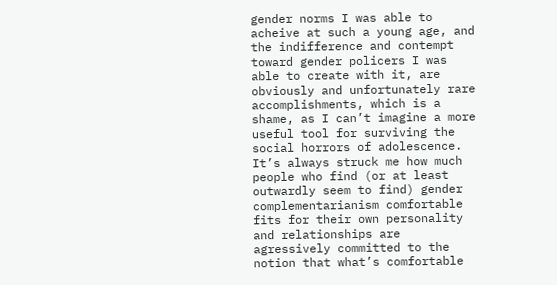gender norms I was able to acheive at such a young age, and the indifference and contempt toward gender policers I was able to create with it, are obviously and unfortunately rare accomplishments, which is a shame, as I can’t imagine a more useful tool for surviving the social horrors of adolescence. It’s always struck me how much people who find (or at least outwardly seem to find) gender complementarianism comfortable fits for their own personality and relationships are agressively committed to the notion that what’s comfortable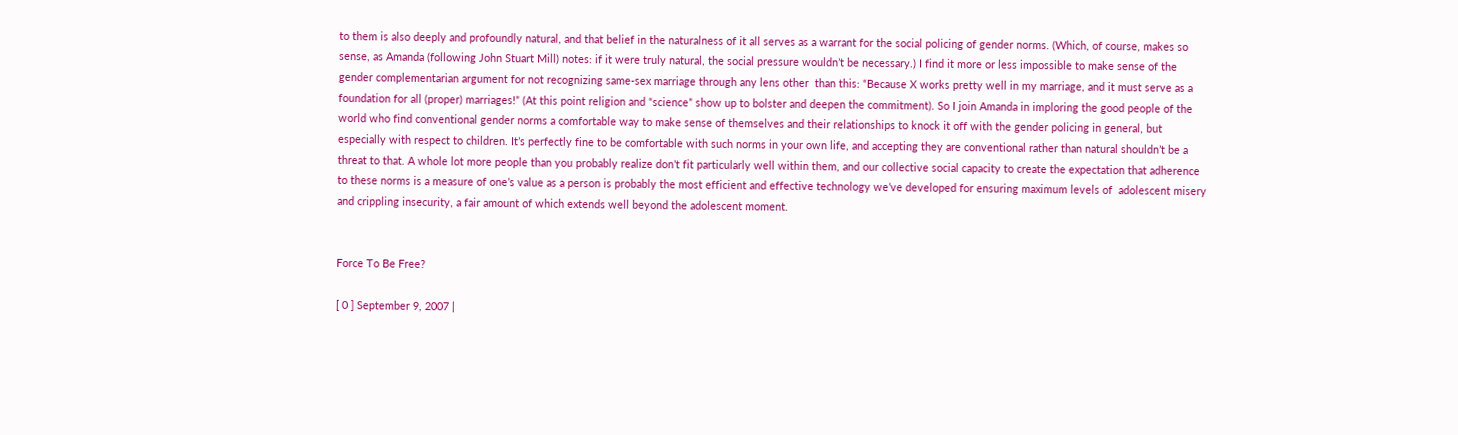to them is also deeply and profoundly natural, and that belief in the naturalness of it all serves as a warrant for the social policing of gender norms. (Which, of course, makes so sense, as Amanda (following John Stuart Mill) notes: if it were truly natural, the social pressure wouldn’t be necessary.) I find it more or less impossible to make sense of the gender complementarian argument for not recognizing same-sex marriage through any lens other  than this: “Because X works pretty well in my marriage, and it must serve as a foundation for all (proper) marriages!” (At this point religion and “science” show up to bolster and deepen the commitment). So I join Amanda in imploring the good people of the world who find conventional gender norms a comfortable way to make sense of themselves and their relationships to knock it off with the gender policing in general, but especially with respect to children. It’s perfectly fine to be comfortable with such norms in your own life, and accepting they are conventional rather than natural shouldn’t be a threat to that. A whole lot more people than you probably realize don’t fit particularly well within them, and our collective social capacity to create the expectation that adherence to these norms is a measure of one’s value as a person is probably the most efficient and effective technology we’ve developed for ensuring maximum levels of  adolescent misery and crippling insecurity, a fair amount of which extends well beyond the adolescent moment.


Force To Be Free?

[ 0 ] September 9, 2007 |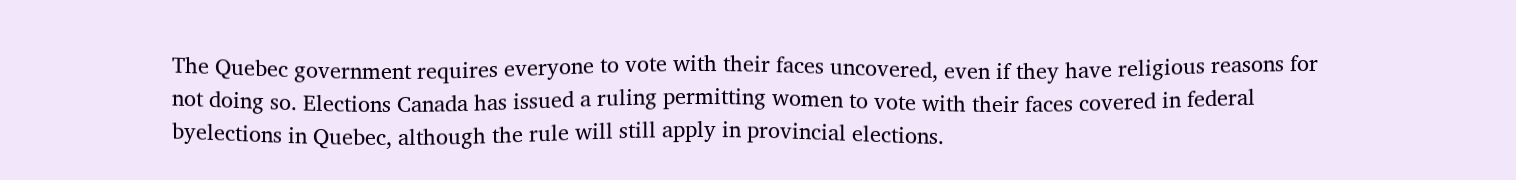The Quebec government requires everyone to vote with their faces uncovered, even if they have religious reasons for not doing so. Elections Canada has issued a ruling permitting women to vote with their faces covered in federal byelections in Quebec, although the rule will still apply in provincial elections.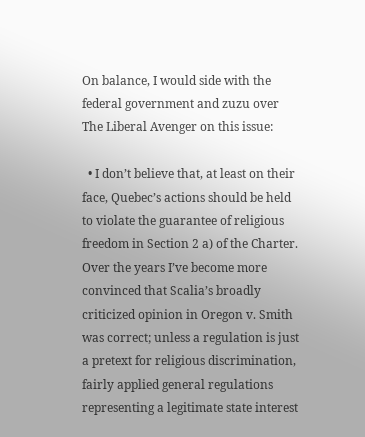On balance, I would side with the federal government and zuzu over The Liberal Avenger on this issue:

  • I don’t believe that, at least on their face, Quebec’s actions should be held to violate the guarantee of religious freedom in Section 2 a) of the Charter. Over the years I’ve become more convinced that Scalia’s broadly criticized opinion in Oregon v. Smith was correct; unless a regulation is just a pretext for religious discrimination, fairly applied general regulations representing a legitimate state interest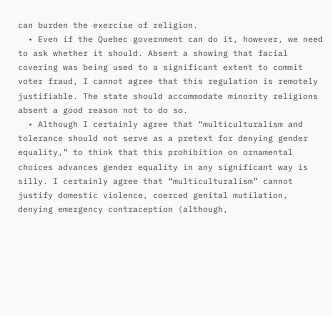can burden the exercise of religion.
  • Even if the Quebec government can do it, however, we need to ask whether it should. Absent a showing that facial covering was being used to a significant extent to commit voter fraud, I cannot agree that this regulation is remotely justifiable. The state should accommodate minority religions absent a good reason not to do so.
  • Although I certainly agree that “multiculturalism and tolerance should not serve as a pretext for denying gender equality,” to think that this prohibition on ornamental choices advances gender equality in any significant way is silly. I certainly agree that “multiculturalism” cannot justify domestic violence, coerced genital mutilation, denying emergency contraception (although,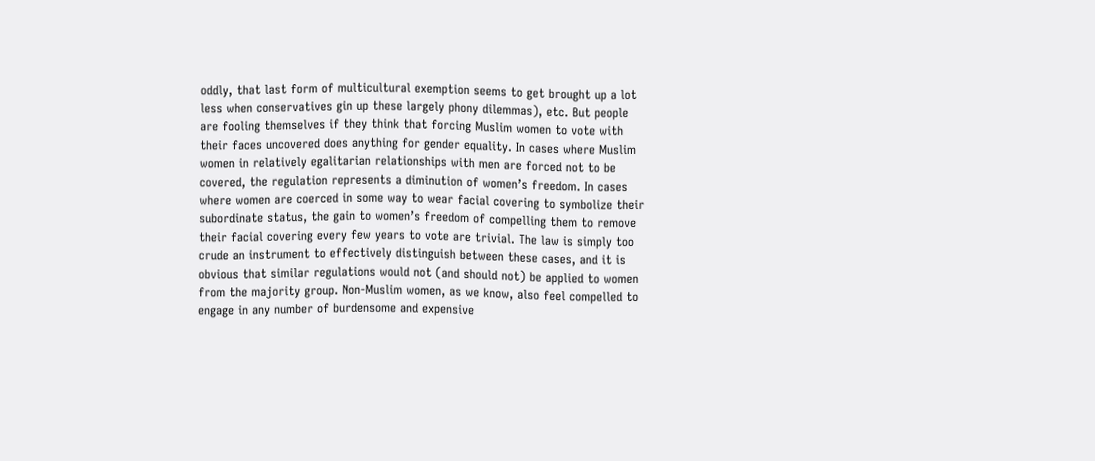oddly, that last form of multicultural exemption seems to get brought up a lot less when conservatives gin up these largely phony dilemmas), etc. But people are fooling themselves if they think that forcing Muslim women to vote with their faces uncovered does anything for gender equality. In cases where Muslim women in relatively egalitarian relationships with men are forced not to be covered, the regulation represents a diminution of women’s freedom. In cases where women are coerced in some way to wear facial covering to symbolize their subordinate status, the gain to women’s freedom of compelling them to remove their facial covering every few years to vote are trivial. The law is simply too crude an instrument to effectively distinguish between these cases, and it is obvious that similar regulations would not (and should not) be applied to women from the majority group. Non-Muslim women, as we know, also feel compelled to engage in any number of burdensome and expensive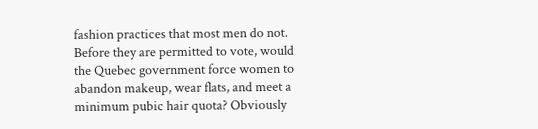fashion practices that most men do not. Before they are permitted to vote, would the Quebec government force women to abandon makeup, wear flats, and meet a minimum pubic hair quota? Obviously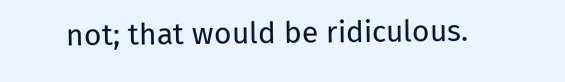not; that would be ridiculous.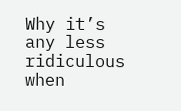Why it’s any less ridiculous when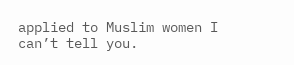applied to Muslim women I can’t tell you.